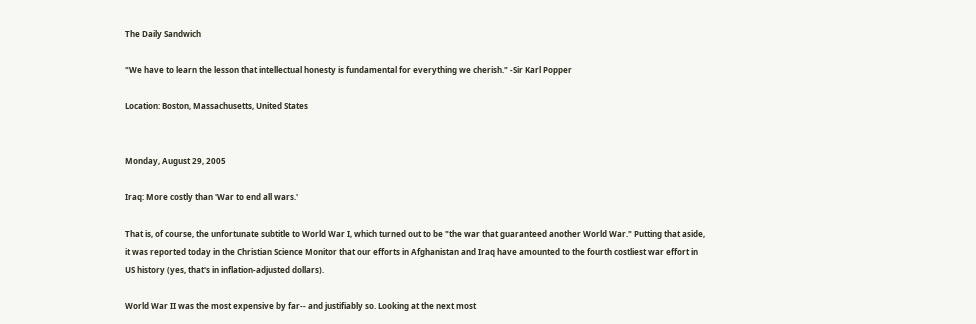The Daily Sandwich

"We have to learn the lesson that intellectual honesty is fundamental for everything we cherish." -Sir Karl Popper

Location: Boston, Massachusetts, United States


Monday, August 29, 2005

Iraq: More costly than 'War to end all wars.'

That is, of course, the unfortunate subtitle to World War I, which turned out to be "the war that guaranteed another World War." Putting that aside, it was reported today in the Christian Science Monitor that our efforts in Afghanistan and Iraq have amounted to the fourth costliest war effort in US history (yes, that's in inflation-adjusted dollars).

World War II was the most expensive by far-- and justifiably so. Looking at the next most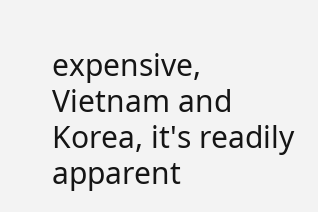expensive, Vietnam and Korea, it's readily apparent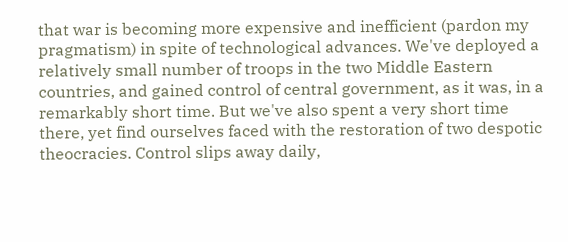that war is becoming more expensive and inefficient (pardon my pragmatism) in spite of technological advances. We've deployed a relatively small number of troops in the two Middle Eastern countries, and gained control of central government, as it was, in a remarkably short time. But we've also spent a very short time there, yet find ourselves faced with the restoration of two despotic theocracies. Control slips away daily,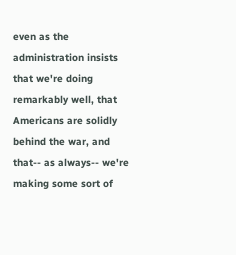even as the administration insists that we're doing remarkably well, that Americans are solidly behind the war, and that-- as always-- we're making some sort of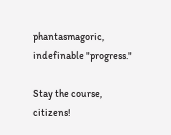phantasmagoric, indefinable "progress."

Stay the course, citizens!